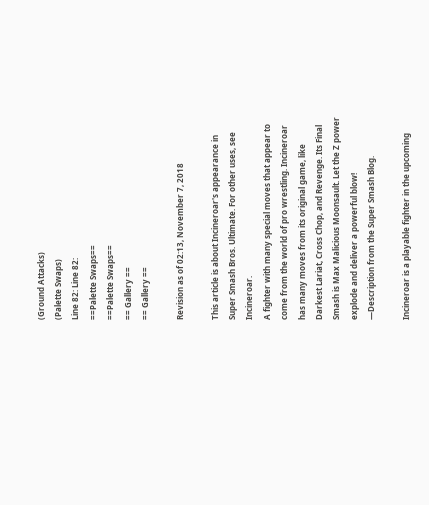(Ground Attacks)
(Palette Swaps)
Line 82: Line 82:
==Palette Swaps==
==Palette Swaps==
== Gallery ==
== Gallery ==

Revision as of 02:13, November 7, 2018

This article is about Incineroar's appearance in Super Smash Bros. Ultimate. For other uses, see Incineroar.
A fighter with many special moves that appear to come from the world of pro wrestling. Incineroar has many moves from its original game, like Darkest Lariat, Cross Chop, and Revenge. Its Final Smash is Max Malicious Moonsault. Let the Z power explode and deliver a powerful blow!
—Description from the Super Smash Blog.

Incineroar is a playable fighter in the upcoming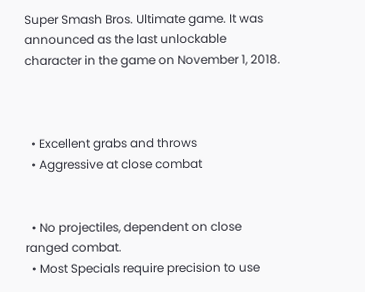Super Smash Bros. Ultimate game. It was announced as the last unlockable character in the game on November 1, 2018.



  • Excellent grabs and throws
  • Aggressive at close combat


  • No projectiles, dependent on close ranged combat.
  • Most Specials require precision to use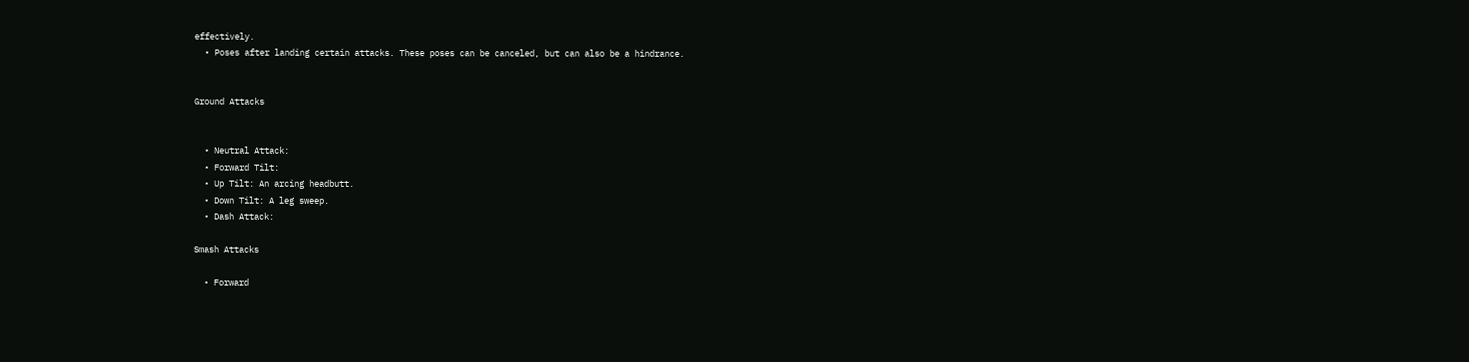effectively.
  • Poses after landing certain attacks. These poses can be canceled, but can also be a hindrance.


Ground Attacks


  • Neutral Attack:
  • Forward Tilt:
  • Up Tilt: An arcing headbutt.
  • Down Tilt: A leg sweep.
  • Dash Attack:

Smash Attacks

  • Forward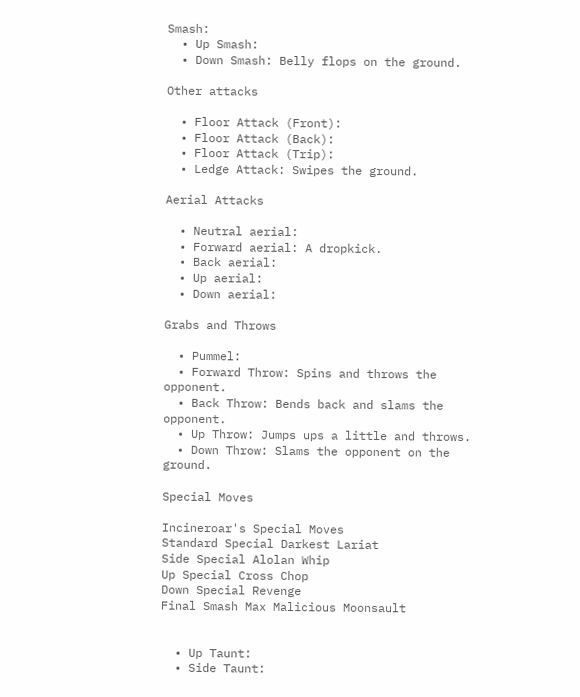Smash:
  • Up Smash:
  • Down Smash: Belly flops on the ground.

Other attacks

  • Floor Attack (Front):
  • Floor Attack (Back):
  • Floor Attack (Trip):
  • Ledge Attack: Swipes the ground.

Aerial Attacks

  • Neutral aerial:
  • Forward aerial: A dropkick.
  • Back aerial:
  • Up aerial:
  • Down aerial:

Grabs and Throws

  • Pummel:
  • Forward Throw: Spins and throws the opponent.
  • Back Throw: Bends back and slams the opponent.
  • Up Throw: Jumps ups a little and throws.
  • Down Throw: Slams the opponent on the ground.

Special Moves

Incineroar's Special Moves
Standard Special Darkest Lariat
Side Special Alolan Whip
Up Special Cross Chop
Down Special Revenge
Final Smash Max Malicious Moonsault


  • Up Taunt:
  • Side Taunt: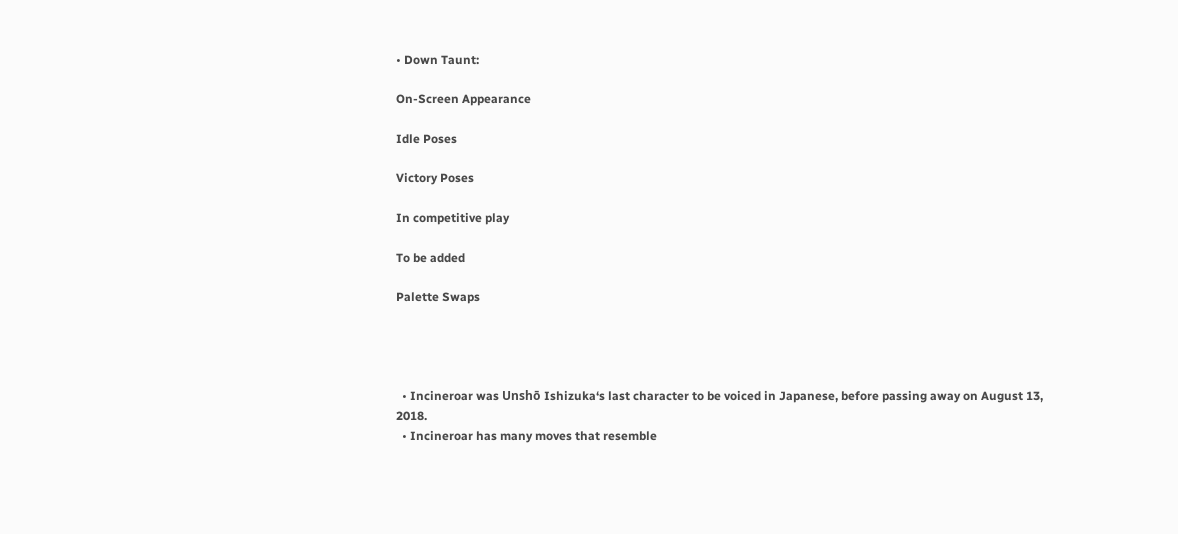• Down Taunt:

On-Screen Appearance

Idle Poses

Victory Poses

In competitive play

To be added

Palette Swaps




  • Incineroar was Unshō Ishizuka‘s last character to be voiced in Japanese, before passing away on August 13, 2018.
  • Incineroar has many moves that resemble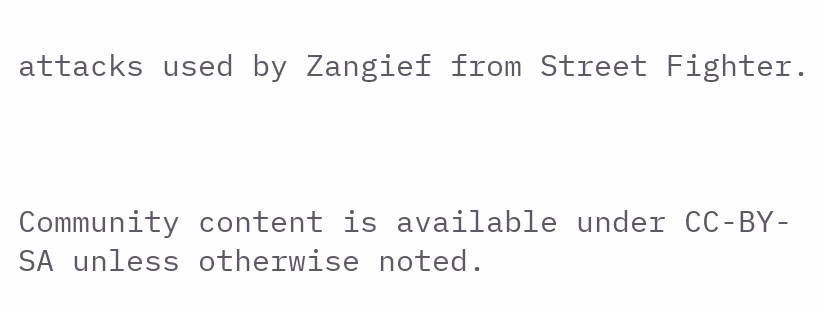attacks used by Zangief from Street Fighter.



Community content is available under CC-BY-SA unless otherwise noted.